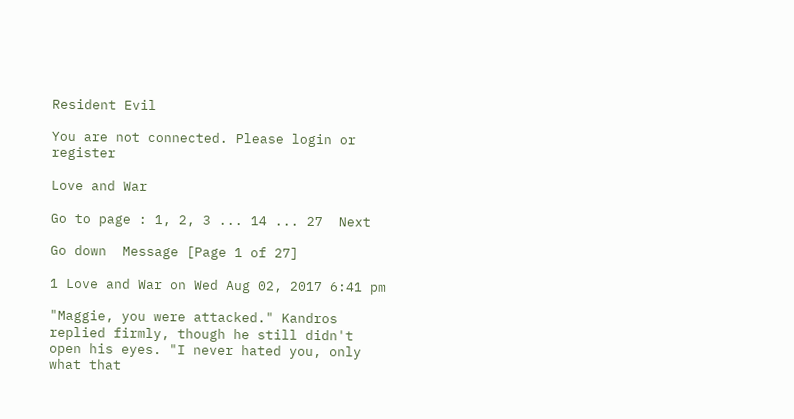Resident Evil

You are not connected. Please login or register

Love and War

Go to page : 1, 2, 3 ... 14 ... 27  Next

Go down  Message [Page 1 of 27]

1 Love and War on Wed Aug 02, 2017 6:41 pm

"Maggie, you were attacked." Kandros replied firmly, though he still didn't open his eyes. "I never hated you, only what that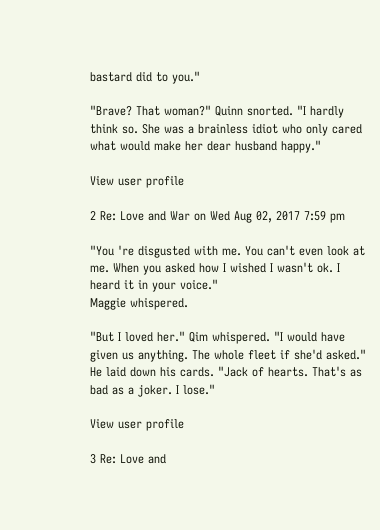bastard did to you."

"Brave? That woman?" Quinn snorted. "I hardly think so. She was a brainless idiot who only cared what would make her dear husband happy."

View user profile

2 Re: Love and War on Wed Aug 02, 2017 7:59 pm

"You 're disgusted with me. You can't even look at me. When you asked how I wished I wasn't ok. I heard it in your voice."
Maggie whispered.

"But I loved her." Qim whispered. "I would have given us anything. The whole fleet if she'd asked." He laid down his cards. "Jack of hearts. That's as bad as a joker. I lose."

View user profile

3 Re: Love and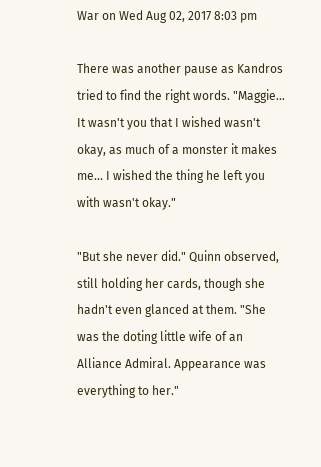War on Wed Aug 02, 2017 8:03 pm

There was another pause as Kandros tried to find the right words. "Maggie... It wasn't you that I wished wasn't okay, as much of a monster it makes me... I wished the thing he left you with wasn't okay."

"But she never did." Quinn observed, still holding her cards, though she hadn't even glanced at them. "She was the doting little wife of an Alliance Admiral. Appearance was everything to her."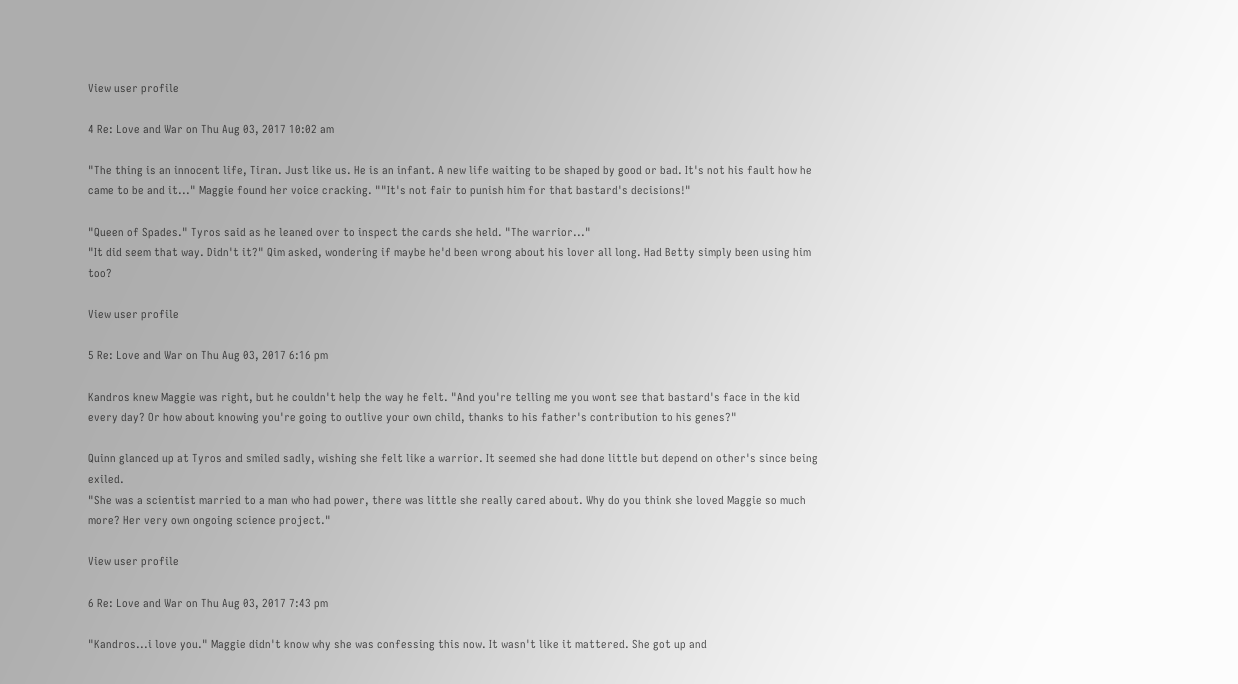View user profile

4 Re: Love and War on Thu Aug 03, 2017 10:02 am

"The thing is an innocent life, Tiran. Just like us. He is an infant. A new life waiting to be shaped by good or bad. It's not his fault how he came to be and it..." Maggie found her voice cracking. ""It's not fair to punish him for that bastard's decisions!"

"Queen of Spades." Tyros said as he leaned over to inspect the cards she held. "The warrior..."
"It did seem that way. Didn't it?" Qim asked, wondering if maybe he'd been wrong about his lover all long. Had Betty simply been using him too?

View user profile

5 Re: Love and War on Thu Aug 03, 2017 6:16 pm

Kandros knew Maggie was right, but he couldn't help the way he felt. "And you're telling me you wont see that bastard's face in the kid every day? Or how about knowing you're going to outlive your own child, thanks to his father's contribution to his genes?"

Quinn glanced up at Tyros and smiled sadly, wishing she felt like a warrior. It seemed she had done little but depend on other's since being exiled.
"She was a scientist married to a man who had power, there was little she really cared about. Why do you think she loved Maggie so much more? Her very own ongoing science project."

View user profile

6 Re: Love and War on Thu Aug 03, 2017 7:43 pm

"Kandros...i love you." Maggie didn't know why she was confessing this now. It wasn't like it mattered. She got up and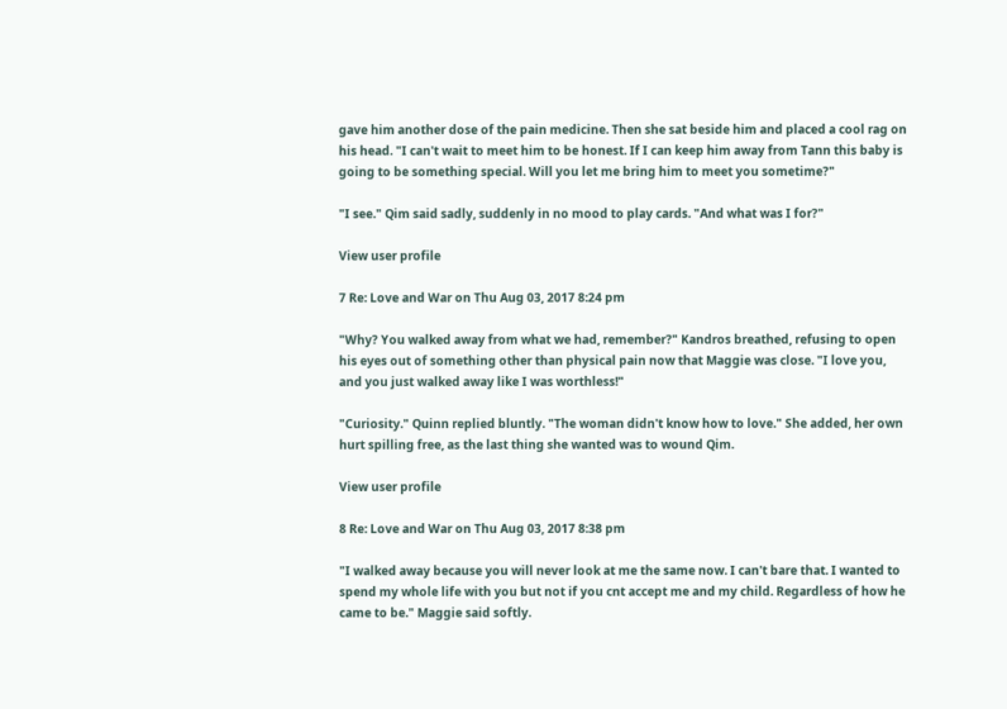gave him another dose of the pain medicine. Then she sat beside him and placed a cool rag on his head. "I can't wait to meet him to be honest. If I can keep him away from Tann this baby is going to be something special. Will you let me bring him to meet you sometime?"

"I see." Qim said sadly, suddenly in no mood to play cards. "And what was I for?"

View user profile

7 Re: Love and War on Thu Aug 03, 2017 8:24 pm

"Why? You walked away from what we had, remember?" Kandros breathed, refusing to open his eyes out of something other than physical pain now that Maggie was close. "I love you, and you just walked away like I was worthless!"

"Curiosity." Quinn replied bluntly. "The woman didn't know how to love." She added, her own hurt spilling free, as the last thing she wanted was to wound Qim.

View user profile

8 Re: Love and War on Thu Aug 03, 2017 8:38 pm

"I walked away because you will never look at me the same now. I can't bare that. I wanted to spend my whole life with you but not if you cnt accept me and my child. Regardless of how he came to be." Maggie said softly.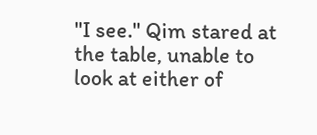"I see." Qim stared at the table, unable to look at either of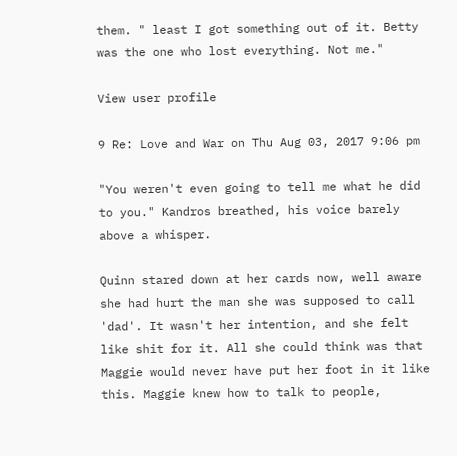them. " least I got something out of it. Betty was the one who lost everything. Not me."

View user profile

9 Re: Love and War on Thu Aug 03, 2017 9:06 pm

"You weren't even going to tell me what he did to you." Kandros breathed, his voice barely above a whisper.

Quinn stared down at her cards now, well aware she had hurt the man she was supposed to call 'dad'. It wasn't her intention, and she felt like shit for it. All she could think was that Maggie would never have put her foot in it like this. Maggie knew how to talk to people,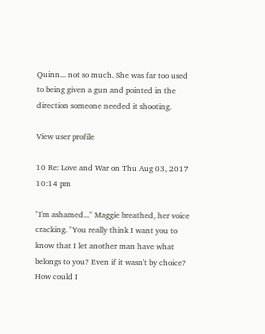Quinn... not so much. She was far too used to being given a gun and pointed in the direction someone needed it shooting.

View user profile

10 Re: Love and War on Thu Aug 03, 2017 10:14 pm

"I'm ashamed..." Maggie breathed, her voice cracking. "You really think I want you to know that I let another man have what belongs to you? Even if it wasn't by choice? How could I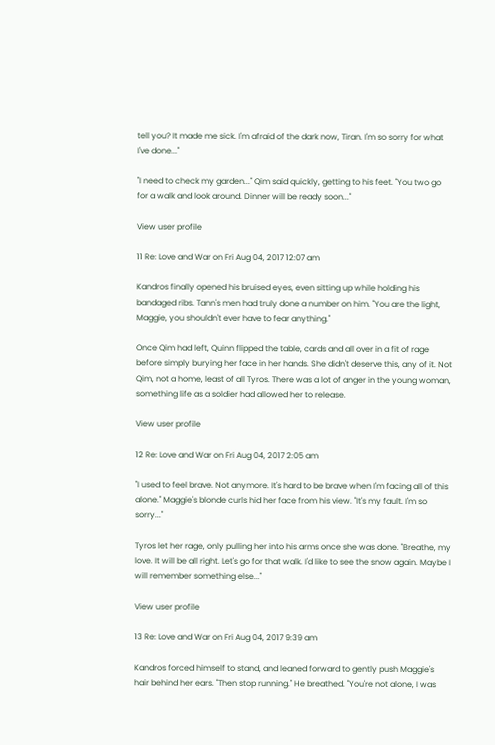tell you? It made me sick. I'm afraid of the dark now, Tiran. I'm so sorry for what I've done..."

"I need to check my garden..." Qim said quickly, getting to his feet. "You two go for a walk and look around. Dinner will be ready soon..."

View user profile

11 Re: Love and War on Fri Aug 04, 2017 12:07 am

Kandros finally opened his bruised eyes, even sitting up while holding his bandaged ribs. Tann's men had truly done a number on him. "You are the light, Maggie, you shouldn't ever have to fear anything."

Once Qim had left, Quinn flipped the table, cards and all over in a fit of rage before simply burying her face in her hands. She didn't deserve this, any of it. Not Qim, not a home, least of all Tyros. There was a lot of anger in the young woman, something life as a soldier had allowed her to release.

View user profile

12 Re: Love and War on Fri Aug 04, 2017 2:05 am

"I used to feel brave. Not anymore. It's hard to be brave when I'm facing all of this alone." Maggie's blonde curls hid her face from his view. "It's my fault. I'm so sorry..."

Tyros let her rage, only pulling her into his arms once she was done. "Breathe, my love. It will be all right. Let's go for that walk. I'd like to see the snow again. Maybe I will remember something else..."

View user profile

13 Re: Love and War on Fri Aug 04, 2017 9:39 am

Kandros forced himself to stand, and leaned forward to gently push Maggie's hair behind her ears. "Then stop running." He breathed. "You're not alone, I was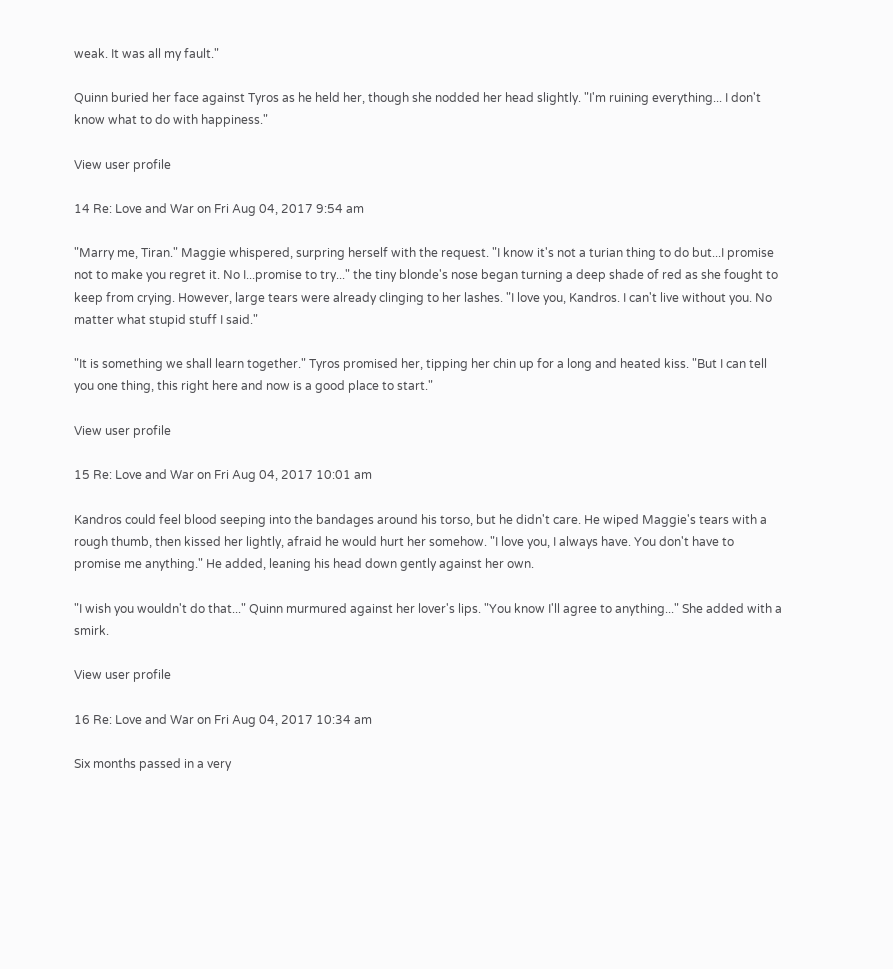weak. It was all my fault."

Quinn buried her face against Tyros as he held her, though she nodded her head slightly. "I'm ruining everything... I don't know what to do with happiness."

View user profile

14 Re: Love and War on Fri Aug 04, 2017 9:54 am

"Marry me, Tiran." Maggie whispered, surpring herself with the request. "I know it's not a turian thing to do but...I promise not to make you regret it. No I...promise to try..." the tiny blonde's nose began turning a deep shade of red as she fought to keep from crying. However, large tears were already clinging to her lashes. "I love you, Kandros. I can't live without you. No matter what stupid stuff I said."

"It is something we shall learn together." Tyros promised her, tipping her chin up for a long and heated kiss. "But I can tell you one thing, this right here and now is a good place to start."

View user profile

15 Re: Love and War on Fri Aug 04, 2017 10:01 am

Kandros could feel blood seeping into the bandages around his torso, but he didn't care. He wiped Maggie's tears with a rough thumb, then kissed her lightly, afraid he would hurt her somehow. "I love you, I always have. You don't have to promise me anything." He added, leaning his head down gently against her own.

"I wish you wouldn't do that..." Quinn murmured against her lover's lips. "You know I'll agree to anything..." She added with a smirk.

View user profile

16 Re: Love and War on Fri Aug 04, 2017 10:34 am

Six months passed in a very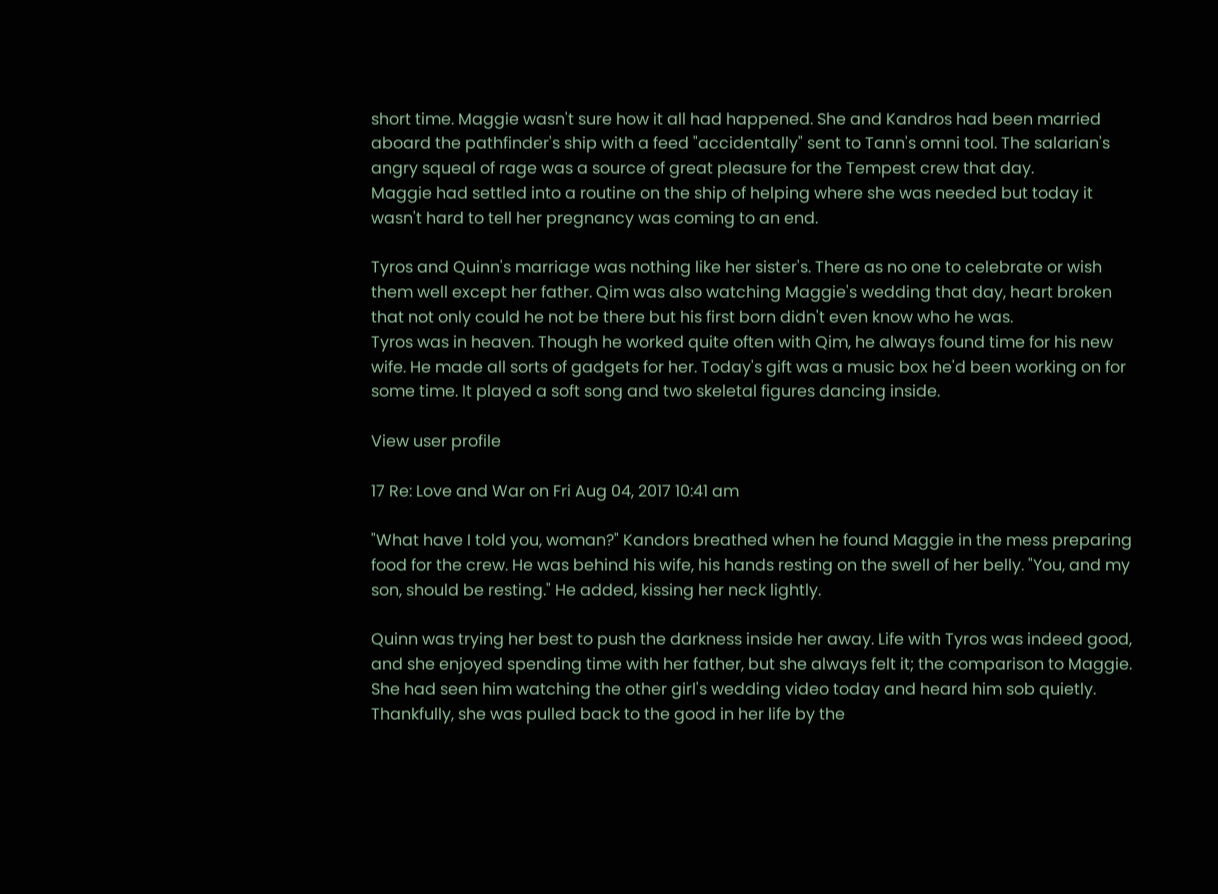short time. Maggie wasn't sure how it all had happened. She and Kandros had been married aboard the pathfinder's ship with a feed "accidentally" sent to Tann's omni tool. The salarian's angry squeal of rage was a source of great pleasure for the Tempest crew that day.
Maggie had settled into a routine on the ship of helping where she was needed but today it wasn't hard to tell her pregnancy was coming to an end.

Tyros and Quinn's marriage was nothing like her sister's. There as no one to celebrate or wish them well except her father. Qim was also watching Maggie's wedding that day, heart broken that not only could he not be there but his first born didn't even know who he was.
Tyros was in heaven. Though he worked quite often with Qim, he always found time for his new wife. He made all sorts of gadgets for her. Today's gift was a music box he'd been working on for some time. It played a soft song and two skeletal figures dancing inside.

View user profile

17 Re: Love and War on Fri Aug 04, 2017 10:41 am

"What have I told you, woman?" Kandors breathed when he found Maggie in the mess preparing food for the crew. He was behind his wife, his hands resting on the swell of her belly. "You, and my son, should be resting." He added, kissing her neck lightly.

Quinn was trying her best to push the darkness inside her away. Life with Tyros was indeed good, and she enjoyed spending time with her father, but she always felt it; the comparison to Maggie. She had seen him watching the other girl's wedding video today and heard him sob quietly.
Thankfully, she was pulled back to the good in her life by the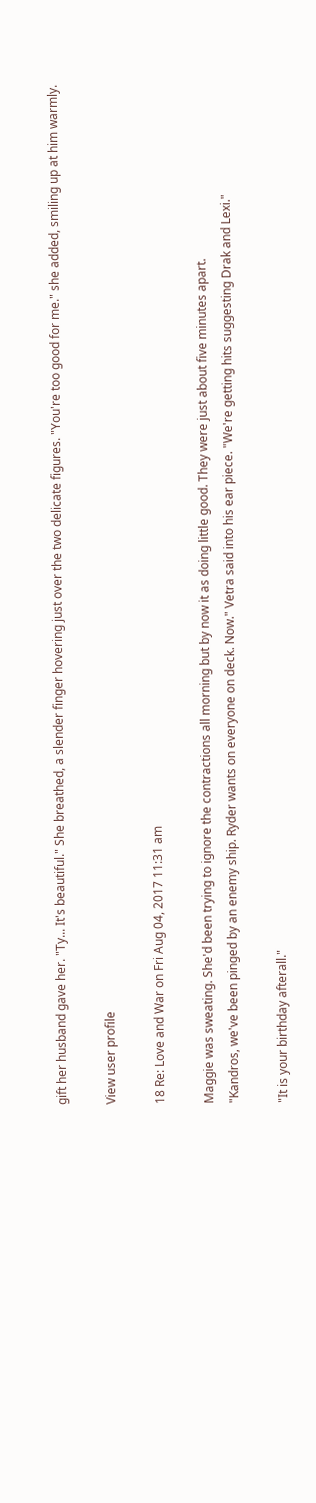gift her husband gave her. "Ty... It's beautiful." She breathed, a slender finger hovering just over the two delicate figures. "You're too good for me." she added, smiling up at him warmly.

View user profile

18 Re: Love and War on Fri Aug 04, 2017 11:31 am

Maggie was sweating. She'd been trying to ignore the contractions all morning but by now it as doing little good. They were just about five minutes apart.
"Kandros, we've been pinged by an enemy ship. Ryder wants on everyone on deck. Now." Vetra said into his ear piece. "We're getting hits suggesting Drak and Lexi."

"It is your birthday afterall."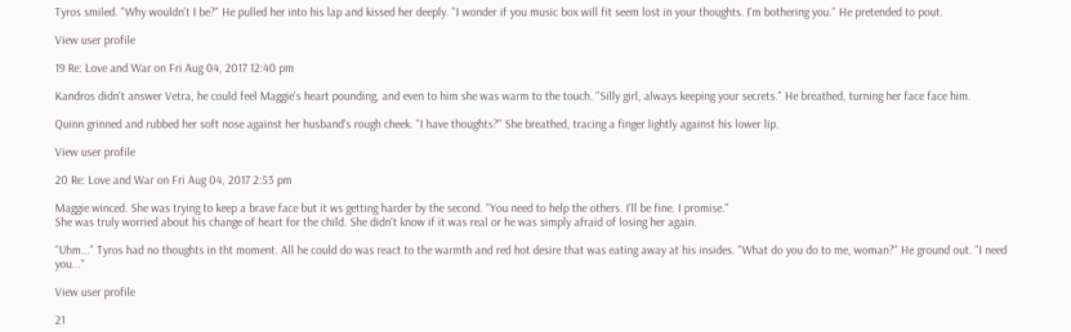Tyros smiled. "Why wouldn't I be?" He pulled her into his lap and kissed her deeply. "I wonder if you music box will fit seem lost in your thoughts. I'm bothering you." He pretended to pout.

View user profile

19 Re: Love and War on Fri Aug 04, 2017 12:40 pm

Kandros didn't answer Vetra, he could feel Maggie's heart pounding, and even to him she was warm to the touch. "Silly girl, always keeping your secrets." He breathed, turning her face face him.

Quinn grinned and rubbed her soft nose against her husband's rough cheek. "I have thoughts?" She breathed, tracing a finger lightly against his lower lip.

View user profile

20 Re: Love and War on Fri Aug 04, 2017 2:53 pm

Maggie winced. She was trying to keep a brave face but it ws getting harder by the second. "You need to help the others. I'll be fine. I promise."
She was truly worried about his change of heart for the child. She didn't know if it was real or he was simply afraid of losing her again.

"Uhm..." Tyros had no thoughts in tht moment. All he could do was react to the warmth and red hot desire that was eating away at his insides. "What do you do to me, woman?" He ground out. "I need you..."

View user profile

21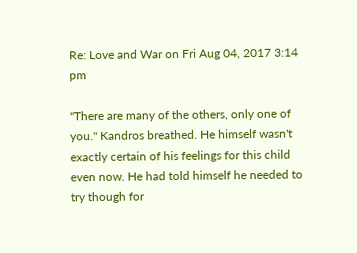Re: Love and War on Fri Aug 04, 2017 3:14 pm

"There are many of the others, only one of you." Kandros breathed. He himself wasn't exactly certain of his feelings for this child even now. He had told himself he needed to try though for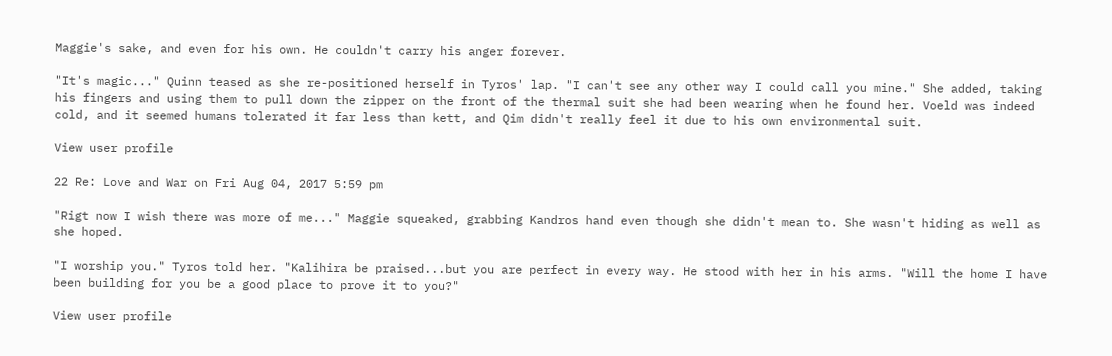Maggie's sake, and even for his own. He couldn't carry his anger forever.

"It's magic..." Quinn teased as she re-positioned herself in Tyros' lap. "I can't see any other way I could call you mine." She added, taking his fingers and using them to pull down the zipper on the front of the thermal suit she had been wearing when he found her. Voeld was indeed cold, and it seemed humans tolerated it far less than kett, and Qim didn't really feel it due to his own environmental suit.

View user profile

22 Re: Love and War on Fri Aug 04, 2017 5:59 pm

"Rigt now I wish there was more of me..." Maggie squeaked, grabbing Kandros hand even though she didn't mean to. She wasn't hiding as well as she hoped.

"I worship you." Tyros told her. "Kalihira be praised...but you are perfect in every way. He stood with her in his arms. "Will the home I have been building for you be a good place to prove it to you?"

View user profile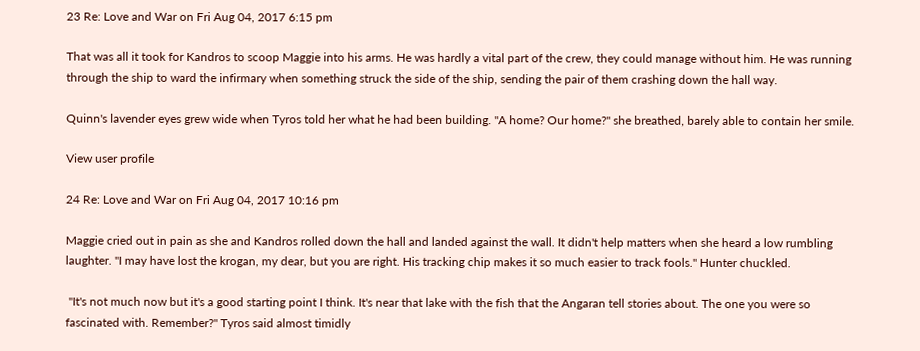23 Re: Love and War on Fri Aug 04, 2017 6:15 pm

That was all it took for Kandros to scoop Maggie into his arms. He was hardly a vital part of the crew, they could manage without him. He was running through the ship to ward the infirmary when something struck the side of the ship, sending the pair of them crashing down the hall way.

Quinn's lavender eyes grew wide when Tyros told her what he had been building. "A home? Our home?" she breathed, barely able to contain her smile.

View user profile

24 Re: Love and War on Fri Aug 04, 2017 10:16 pm

Maggie cried out in pain as she and Kandros rolled down the hall and landed against the wall. It didn't help matters when she heard a low rumbling laughter. "I may have lost the krogan, my dear, but you are right. His tracking chip makes it so much easier to track fools." Hunter chuckled.

 "It's not much now but it's a good starting point I think. It's near that lake with the fish that the Angaran tell stories about. The one you were so fascinated with. Remember?" Tyros said almost timidly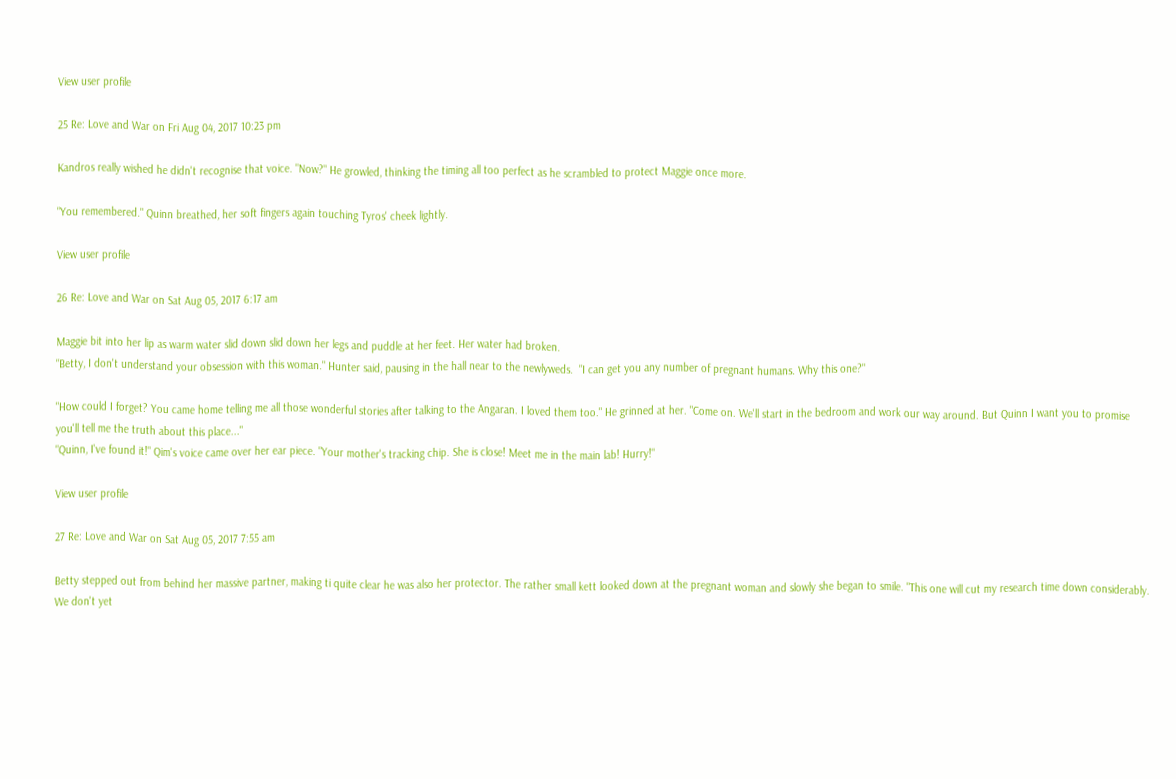View user profile

25 Re: Love and War on Fri Aug 04, 2017 10:23 pm

Kandros really wished he didn't recognise that voice. "Now?" He growled, thinking the timing all too perfect as he scrambled to protect Maggie once more.

"You remembered." Quinn breathed, her soft fingers again touching Tyros' cheek lightly.

View user profile

26 Re: Love and War on Sat Aug 05, 2017 6:17 am

Maggie bit into her lip as warm water slid down slid down her legs and puddle at her feet. Her water had broken.
"Betty, I don't understand your obsession with this woman." Hunter said, pausing in the hall near to the newlyweds.  "I can get you any number of pregnant humans. Why this one?"

"How could I forget? You came home telling me all those wonderful stories after talking to the Angaran. I loved them too." He grinned at her. "Come on. We'll start in the bedroom and work our way around. But Quinn I want you to promise you'll tell me the truth about this place..."
"Quinn, I've found it!" Qim's voice came over her ear piece. "Your mother's tracking chip. She is close! Meet me in the main lab! Hurry!"

View user profile

27 Re: Love and War on Sat Aug 05, 2017 7:55 am

Betty stepped out from behind her massive partner, making ti quite clear he was also her protector. The rather small kett looked down at the pregnant woman and slowly she began to smile. "This one will cut my research time down considerably. We don't yet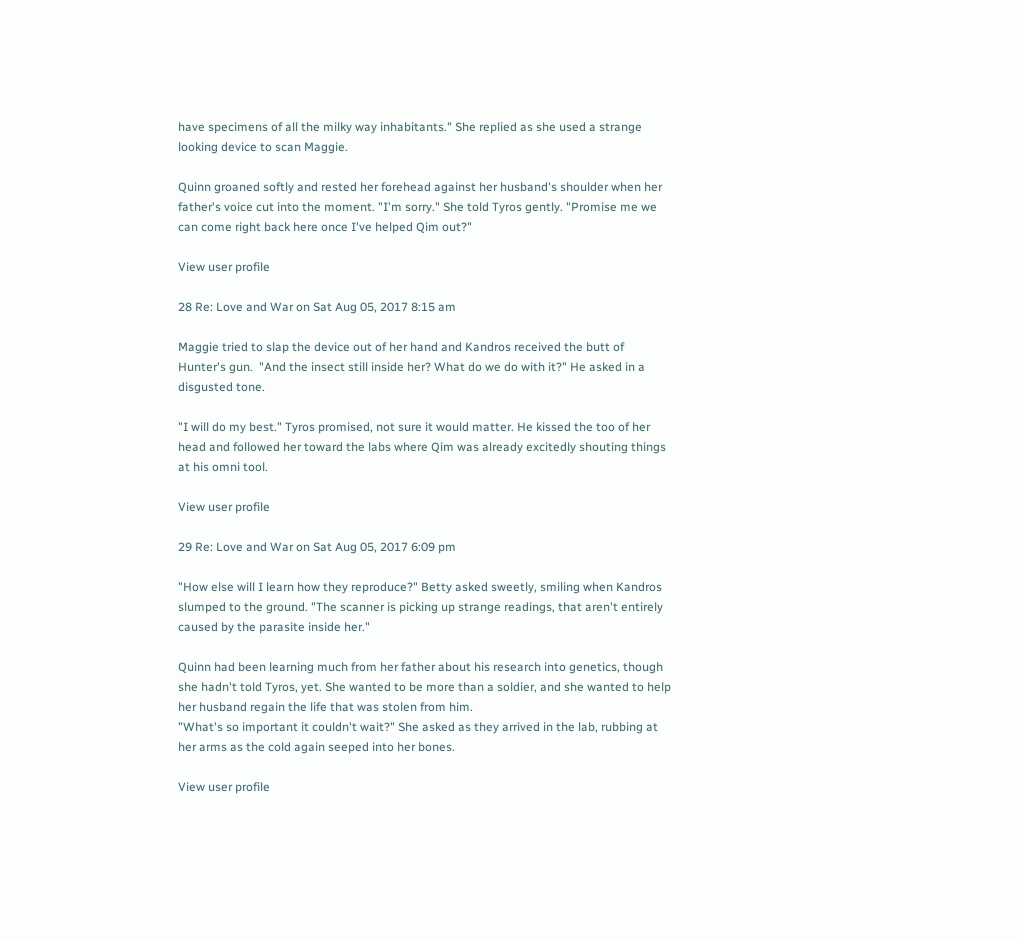have specimens of all the milky way inhabitants." She replied as she used a strange looking device to scan Maggie.

Quinn groaned softly and rested her forehead against her husband's shoulder when her father's voice cut into the moment. "I'm sorry." She told Tyros gently. "Promise me we can come right back here once I've helped Qim out?"

View user profile

28 Re: Love and War on Sat Aug 05, 2017 8:15 am

Maggie tried to slap the device out of her hand and Kandros received the butt of  Hunter's gun.  "And the insect still inside her? What do we do with it?" He asked in a disgusted tone.

"I will do my best." Tyros promised, not sure it would matter. He kissed the too of her head and followed her toward the labs where Qim was already excitedly shouting things at his omni tool.

View user profile

29 Re: Love and War on Sat Aug 05, 2017 6:09 pm

"How else will I learn how they reproduce?" Betty asked sweetly, smiling when Kandros slumped to the ground. "The scanner is picking up strange readings, that aren't entirely caused by the parasite inside her."

Quinn had been learning much from her father about his research into genetics, though she hadn't told Tyros, yet. She wanted to be more than a soldier, and she wanted to help her husband regain the life that was stolen from him.
"What's so important it couldn't wait?" She asked as they arrived in the lab, rubbing at her arms as the cold again seeped into her bones.

View user profile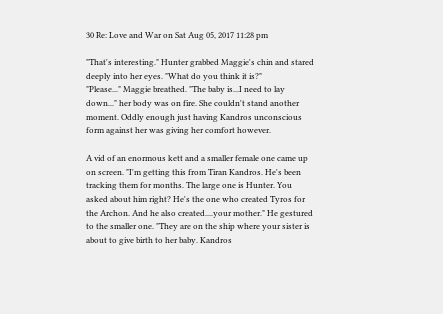30 Re: Love and War on Sat Aug 05, 2017 11:28 pm

"That's interesting." Hunter grabbed Maggie's chin and stared deeply into her eyes. "What do you think it is?"
"Please..." Maggie breathed. "The baby is...I need to lay down..." her body was on fire. She couldn't stand another moment. Oddly enough just having Kandros unconscious form against her was giving her comfort however.

A vid of an enormous kett and a smaller female one came up on screen. "I'm getting this from Tiran Kandros. He's been tracking them for months. The large one is Hunter. You asked about him right? He's the one who created Tyros for the Archon. And he also created....your mother." He gestured to the smaller one. "They are on the ship where your sister is about to give birth to her baby. Kandros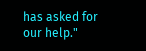has asked for our help."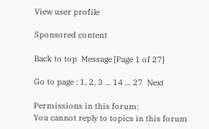View user profile

Sponsored content

Back to top  Message [Page 1 of 27]

Go to page : 1, 2, 3 ... 14 ... 27  Next

Permissions in this forum:
You cannot reply to topics in this forum